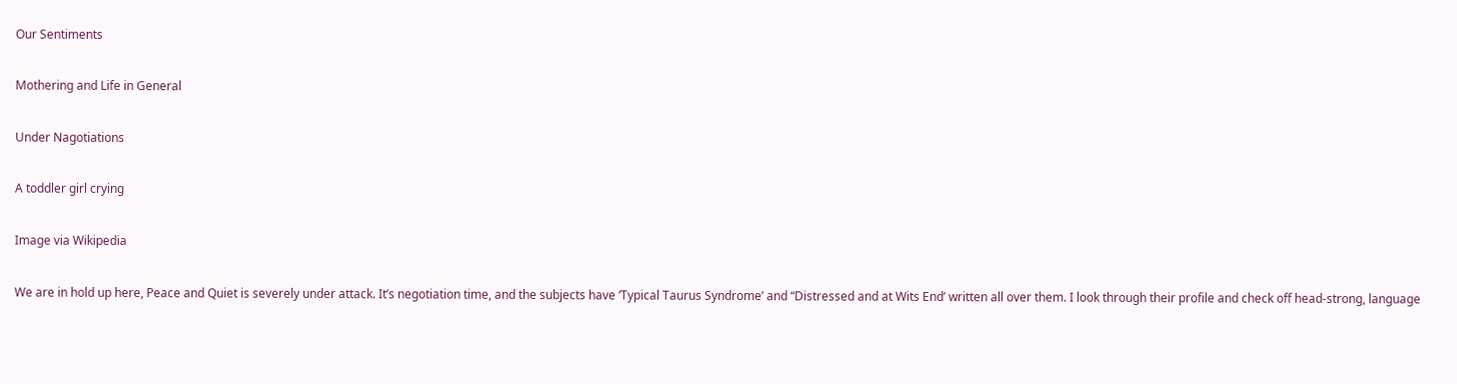Our Sentiments

Mothering and Life in General

Under Nagotiations

A toddler girl crying

Image via Wikipedia

We are in hold up here, Peace and Quiet is severely under attack. It’s negotiation time, and the subjects have ‘Typical Taurus Syndrome’ and “Distressed and at Wits End’ written all over them. I look through their profile and check off head-strong, language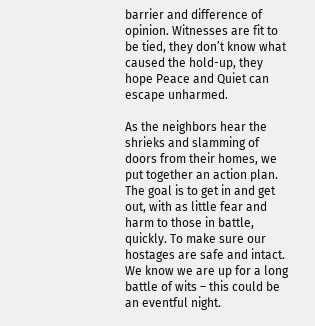barrier and difference of opinion. Witnesses are fit to be tied, they don’t know what caused the hold-up, they hope Peace and Quiet can escape unharmed.

As the neighbors hear the shrieks and slamming of doors from their homes, we put together an action plan. The goal is to get in and get out, with as little fear and harm to those in battle, quickly. To make sure our hostages are safe and intact. We know we are up for a long battle of wits – this could be an eventful night.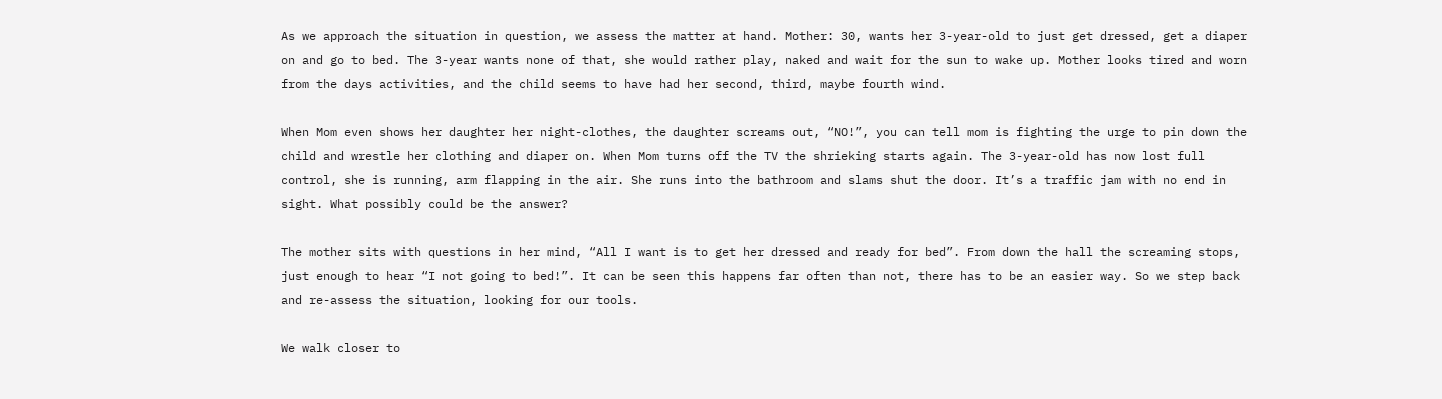As we approach the situation in question, we assess the matter at hand. Mother: 30, wants her 3-year-old to just get dressed, get a diaper on and go to bed. The 3-year wants none of that, she would rather play, naked and wait for the sun to wake up. Mother looks tired and worn from the days activities, and the child seems to have had her second, third, maybe fourth wind.

When Mom even shows her daughter her night-clothes, the daughter screams out, “NO!”, you can tell mom is fighting the urge to pin down the child and wrestle her clothing and diaper on. When Mom turns off the TV the shrieking starts again. The 3-year-old has now lost full control, she is running, arm flapping in the air. She runs into the bathroom and slams shut the door. It’s a traffic jam with no end in sight. What possibly could be the answer?

The mother sits with questions in her mind, “All I want is to get her dressed and ready for bed”. From down the hall the screaming stops, just enough to hear “I not going to bed!”. It can be seen this happens far often than not, there has to be an easier way. So we step back and re-assess the situation, looking for our tools.

We walk closer to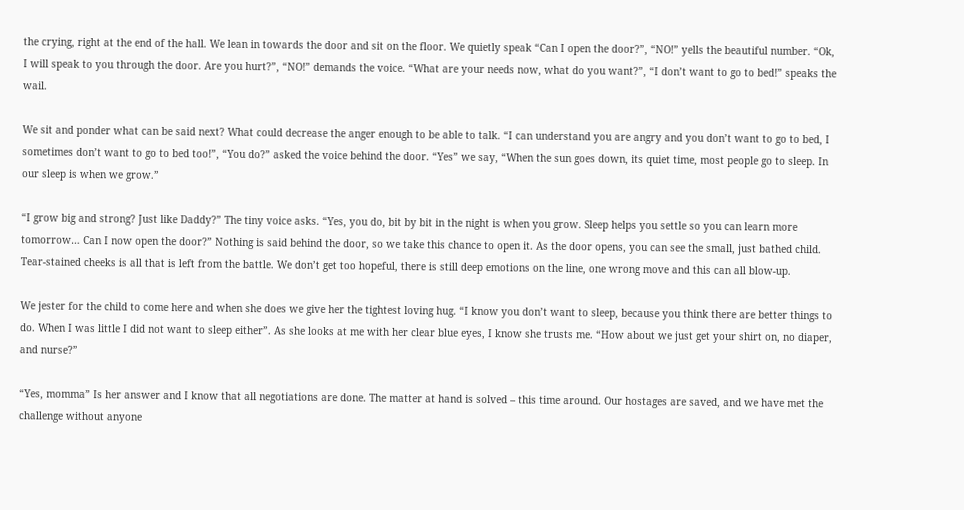the crying, right at the end of the hall. We lean in towards the door and sit on the floor. We quietly speak “Can I open the door?”, “NO!” yells the beautiful number. “Ok, I will speak to you through the door. Are you hurt?”, “NO!” demands the voice. “What are your needs now, what do you want?”, “I don’t want to go to bed!” speaks the wail.

We sit and ponder what can be said next? What could decrease the anger enough to be able to talk. “I can understand you are angry and you don’t want to go to bed, I sometimes don’t want to go to bed too!”, “You do?” asked the voice behind the door. “Yes” we say, “When the sun goes down, its quiet time, most people go to sleep. In our sleep is when we grow.”

“I grow big and strong? Just like Daddy?” The tiny voice asks. “Yes, you do, bit by bit in the night is when you grow. Sleep helps you settle so you can learn more tomorrow… Can I now open the door?” Nothing is said behind the door, so we take this chance to open it. As the door opens, you can see the small, just bathed child. Tear-stained cheeks is all that is left from the battle. We don’t get too hopeful, there is still deep emotions on the line, one wrong move and this can all blow-up.

We jester for the child to come here and when she does we give her the tightest loving hug. “I know you don’t want to sleep, because you think there are better things to do. When I was little I did not want to sleep either”. As she looks at me with her clear blue eyes, I know she trusts me. “How about we just get your shirt on, no diaper, and nurse?”

“Yes, momma” Is her answer and I know that all negotiations are done. The matter at hand is solved – this time around. Our hostages are saved, and we have met the challenge without anyone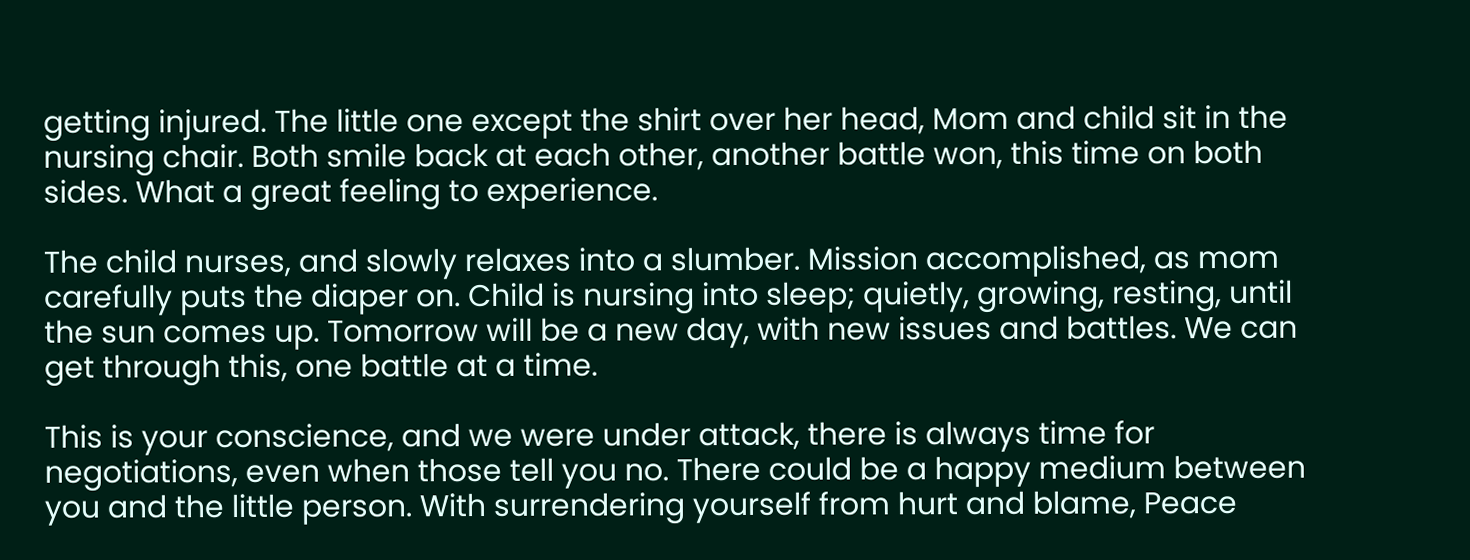getting injured. The little one except the shirt over her head, Mom and child sit in the nursing chair. Both smile back at each other, another battle won, this time on both sides. What a great feeling to experience.

The child nurses, and slowly relaxes into a slumber. Mission accomplished, as mom carefully puts the diaper on. Child is nursing into sleep; quietly, growing, resting, until the sun comes up. Tomorrow will be a new day, with new issues and battles. We can get through this, one battle at a time.

This is your conscience, and we were under attack, there is always time for negotiations, even when those tell you no. There could be a happy medium between you and the little person. With surrendering yourself from hurt and blame, Peace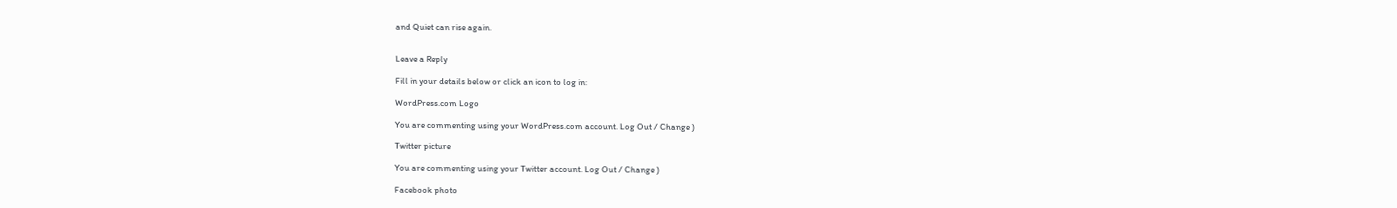and Quiet can rise again.


Leave a Reply

Fill in your details below or click an icon to log in:

WordPress.com Logo

You are commenting using your WordPress.com account. Log Out / Change )

Twitter picture

You are commenting using your Twitter account. Log Out / Change )

Facebook photo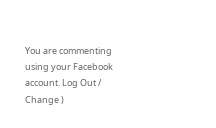You are commenting using your Facebook account. Log Out / Change )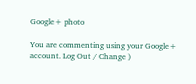Google+ photo

You are commenting using your Google+ account. Log Out / Change )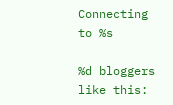Connecting to %s

%d bloggers like this: